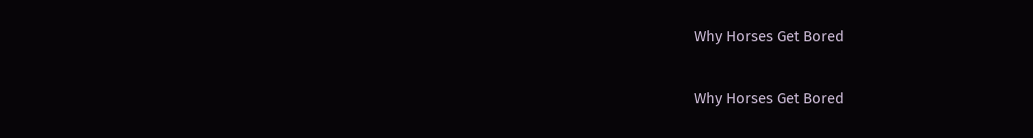Why Horses Get Bored

Why Horses Get Bored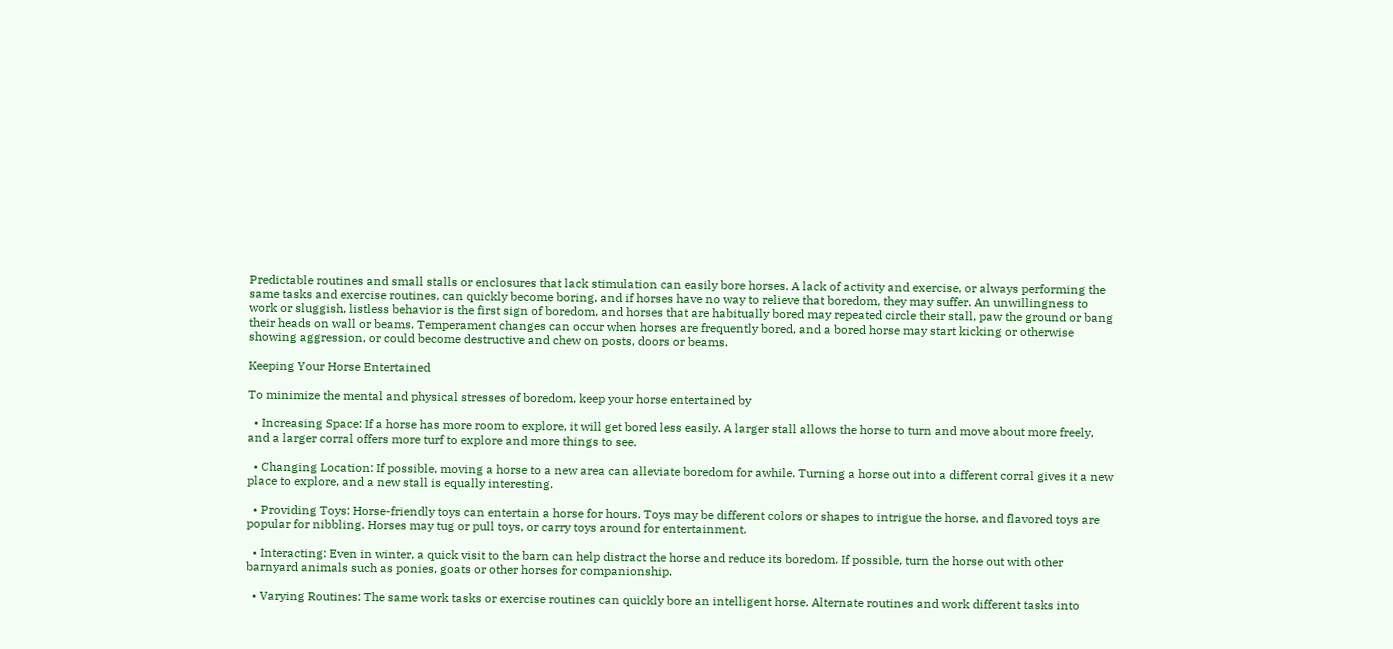Predictable routines and small stalls or enclosures that lack stimulation can easily bore horses. A lack of activity and exercise, or always performing the same tasks and exercise routines, can quickly become boring, and if horses have no way to relieve that boredom, they may suffer. An unwillingness to work or sluggish, listless behavior is the first sign of boredom, and horses that are habitually bored may repeated circle their stall, paw the ground or bang their heads on wall or beams. Temperament changes can occur when horses are frequently bored, and a bored horse may start kicking or otherwise showing aggression, or could become destructive and chew on posts, doors or beams.

Keeping Your Horse Entertained

To minimize the mental and physical stresses of boredom, keep your horse entertained by

  • Increasing Space: If a horse has more room to explore, it will get bored less easily. A larger stall allows the horse to turn and move about more freely, and a larger corral offers more turf to explore and more things to see.

  • Changing Location: If possible, moving a horse to a new area can alleviate boredom for awhile. Turning a horse out into a different corral gives it a new place to explore, and a new stall is equally interesting.

  • Providing Toys: Horse-friendly toys can entertain a horse for hours. Toys may be different colors or shapes to intrigue the horse, and flavored toys are popular for nibbling. Horses may tug or pull toys, or carry toys around for entertainment.

  • Interacting: Even in winter, a quick visit to the barn can help distract the horse and reduce its boredom. If possible, turn the horse out with other barnyard animals such as ponies, goats or other horses for companionship.

  • Varying Routines: The same work tasks or exercise routines can quickly bore an intelligent horse. Alternate routines and work different tasks into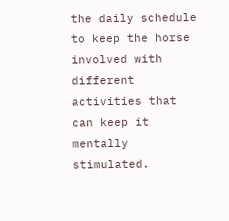the daily schedule to keep the horse involved with different activities that can keep it mentally stimulated.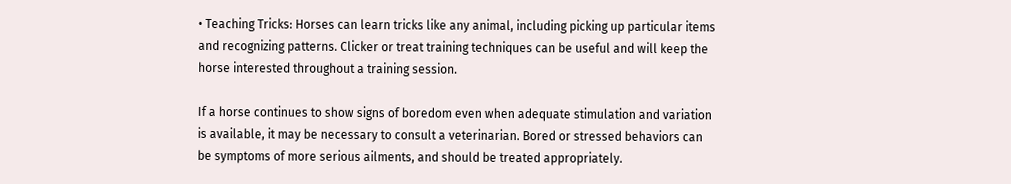• Teaching Tricks: Horses can learn tricks like any animal, including picking up particular items and recognizing patterns. Clicker or treat training techniques can be useful and will keep the horse interested throughout a training session.

If a horse continues to show signs of boredom even when adequate stimulation and variation is available, it may be necessary to consult a veterinarian. Bored or stressed behaviors can be symptoms of more serious ailments, and should be treated appropriately.